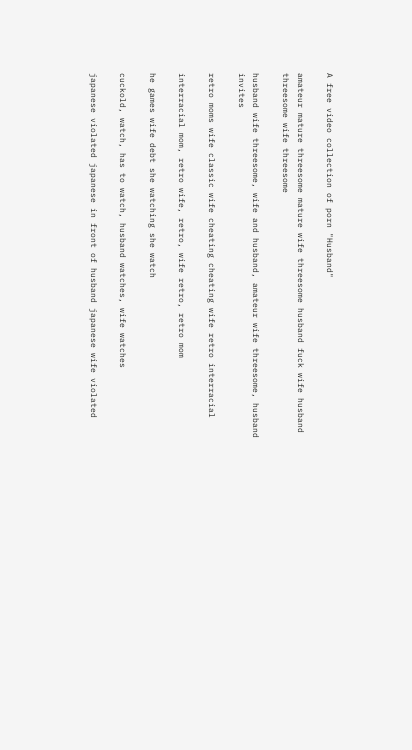A free video collection of porn "Husband"

amateur mature threesome mature wife threesome husband fuck wife husband threesome wife threesome

husband wife threesome, wife and husband, amateur wife threesome, husband invites

retro moms wife classic wife cheating cheating wife retro interracial

interracial mom, retro wife, retro, wife retro, retro mom

he games wife debt she watching she watch

cuckold, watch, has to watch, husband watches, wife watches

japanese violated japanese in front of husband japanese wife violated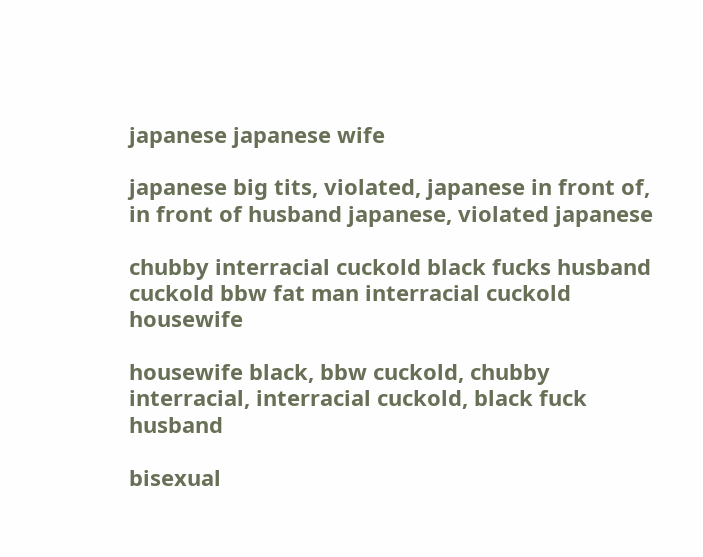japanese japanese wife

japanese big tits, violated, japanese in front of, in front of husband japanese, violated japanese

chubby interracial cuckold black fucks husband cuckold bbw fat man interracial cuckold housewife

housewife black, bbw cuckold, chubby interracial, interracial cuckold, black fuck husband

bisexual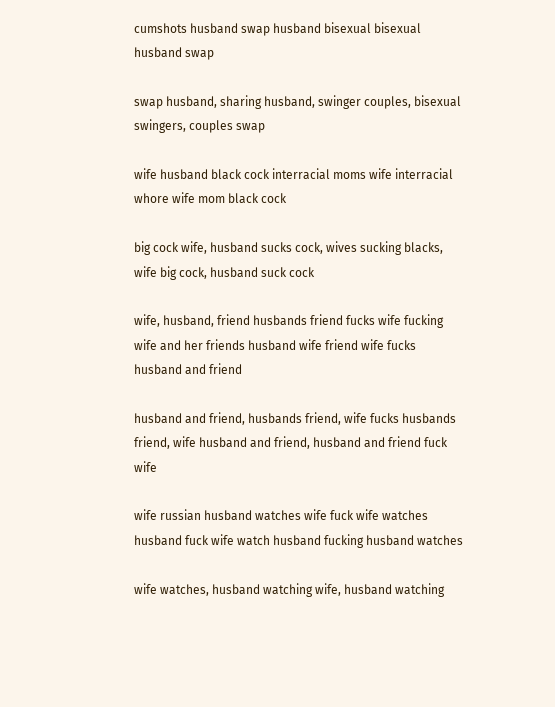cumshots husband swap husband bisexual bisexual husband swap

swap husband, sharing husband, swinger couples, bisexual swingers, couples swap

wife husband black cock interracial moms wife interracial whore wife mom black cock

big cock wife, husband sucks cock, wives sucking blacks, wife big cock, husband suck cock

wife, husband, friend husbands friend fucks wife fucking wife and her friends husband wife friend wife fucks husband and friend

husband and friend, husbands friend, wife fucks husbands friend, wife husband and friend, husband and friend fuck wife

wife russian husband watches wife fuck wife watches husband fuck wife watch husband fucking husband watches

wife watches, husband watching wife, husband watching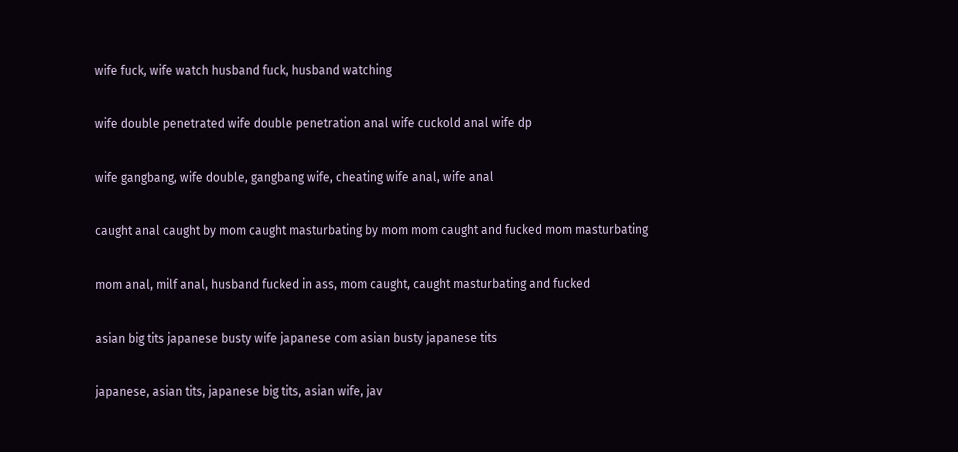wife fuck, wife watch husband fuck, husband watching

wife double penetrated wife double penetration anal wife cuckold anal wife dp

wife gangbang, wife double, gangbang wife, cheating wife anal, wife anal

caught anal caught by mom caught masturbating by mom mom caught and fucked mom masturbating

mom anal, milf anal, husband fucked in ass, mom caught, caught masturbating and fucked

asian big tits japanese busty wife japanese com asian busty japanese tits

japanese, asian tits, japanese big tits, asian wife, jav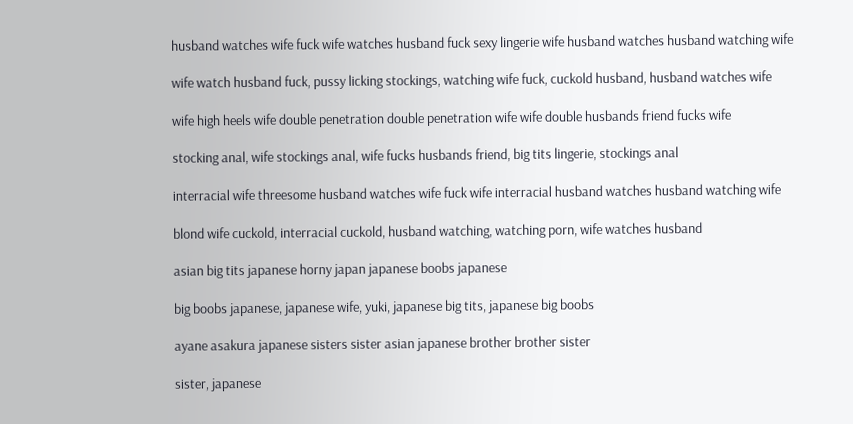husband watches wife fuck wife watches husband fuck sexy lingerie wife husband watches husband watching wife

wife watch husband fuck, pussy licking stockings, watching wife fuck, cuckold husband, husband watches wife

wife high heels wife double penetration double penetration wife wife double husbands friend fucks wife

stocking anal, wife stockings anal, wife fucks husbands friend, big tits lingerie, stockings anal

interracial wife threesome husband watches wife fuck wife interracial husband watches husband watching wife

blond wife cuckold, interracial cuckold, husband watching, watching porn, wife watches husband

asian big tits japanese horny japan japanese boobs japanese

big boobs japanese, japanese wife, yuki, japanese big tits, japanese big boobs

ayane asakura japanese sisters sister asian japanese brother brother sister

sister, japanese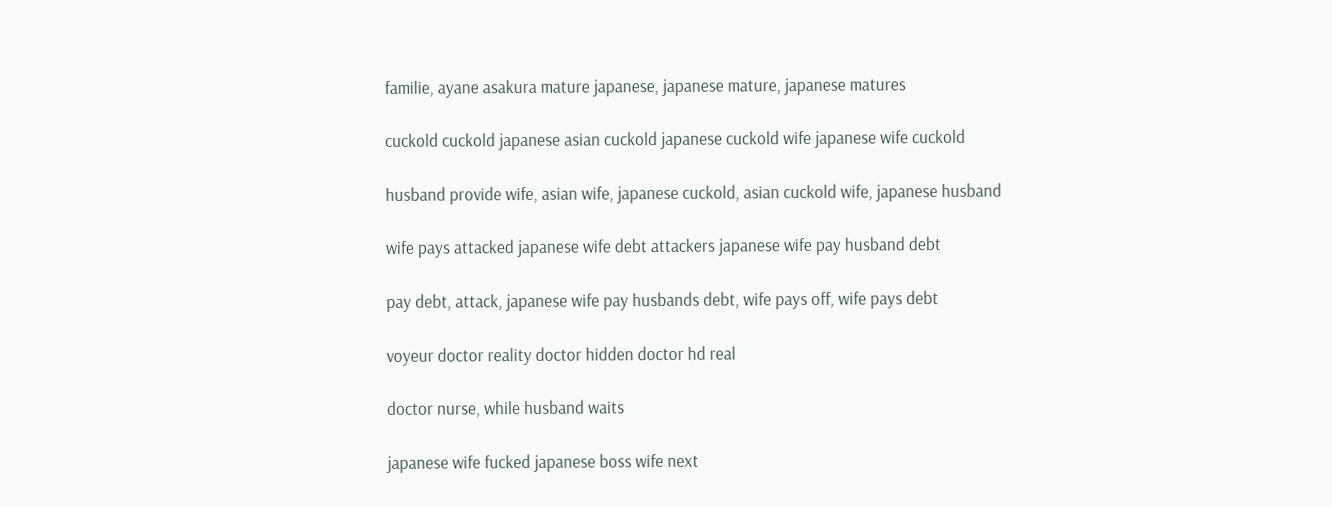familie, ayane asakura mature japanese, japanese mature, japanese matures

cuckold cuckold japanese asian cuckold japanese cuckold wife japanese wife cuckold

husband provide wife, asian wife, japanese cuckold, asian cuckold wife, japanese husband

wife pays attacked japanese wife debt attackers japanese wife pay husband debt

pay debt, attack, japanese wife pay husbands debt, wife pays off, wife pays debt

voyeur doctor reality doctor hidden doctor hd real

doctor nurse, while husband waits

japanese wife fucked japanese boss wife next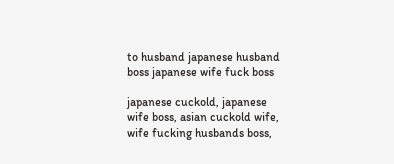to husband japanese husband boss japanese wife fuck boss

japanese cuckold, japanese wife boss, asian cuckold wife, wife fucking husbands boss,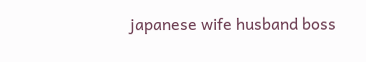japanese wife husband boss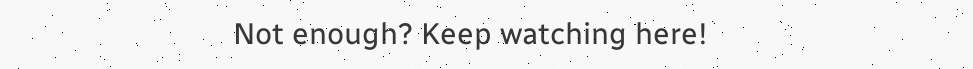Not enough? Keep watching here!